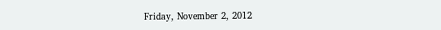Friday, November 2, 2012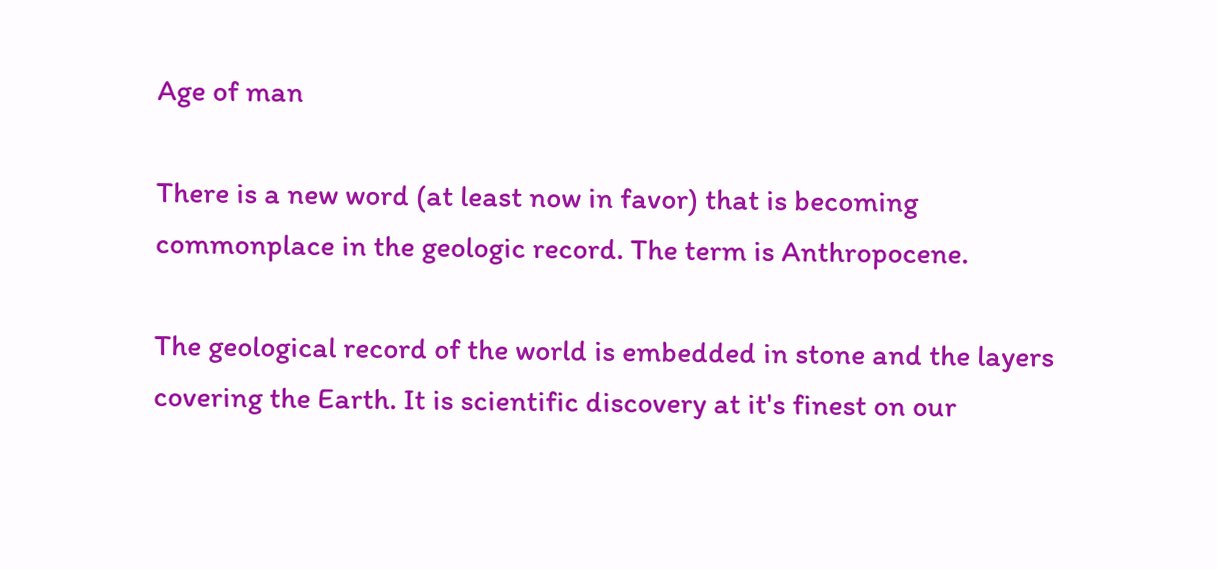Age of man

There is a new word (at least now in favor) that is becoming commonplace in the geologic record. The term is Anthropocene.

The geological record of the world is embedded in stone and the layers covering the Earth. It is scientific discovery at it's finest on our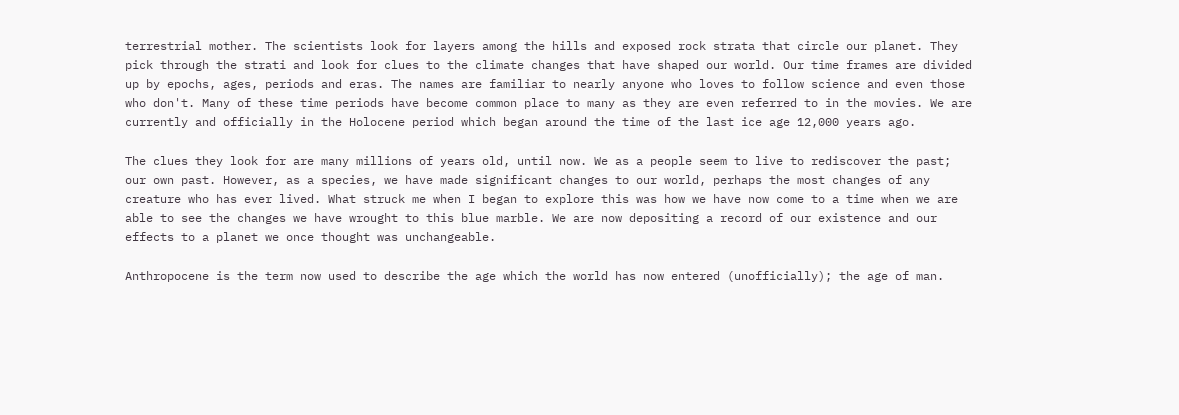terrestrial mother. The scientists look for layers among the hills and exposed rock strata that circle our planet. They pick through the strati and look for clues to the climate changes that have shaped our world. Our time frames are divided up by epochs, ages, periods and eras. The names are familiar to nearly anyone who loves to follow science and even those who don't. Many of these time periods have become common place to many as they are even referred to in the movies. We are currently and officially in the Holocene period which began around the time of the last ice age 12,000 years ago.

The clues they look for are many millions of years old, until now. We as a people seem to live to rediscover the past; our own past. However, as a species, we have made significant changes to our world, perhaps the most changes of any creature who has ever lived. What struck me when I began to explore this was how we have now come to a time when we are able to see the changes we have wrought to this blue marble. We are now depositing a record of our existence and our effects to a planet we once thought was unchangeable.

Anthropocene is the term now used to describe the age which the world has now entered (unofficially); the age of man.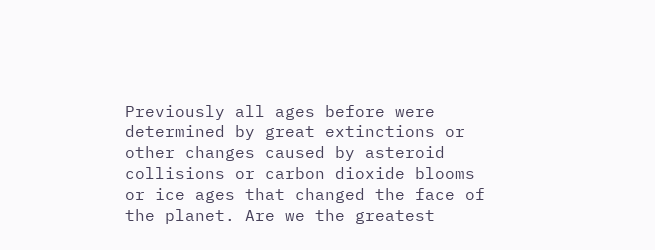Previously all ages before were determined by great extinctions or other changes caused by asteroid collisions or carbon dioxide blooms or ice ages that changed the face of the planet. Are we the greatest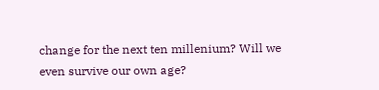change for the next ten millenium? Will we even survive our own age?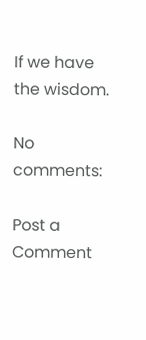If we have the wisdom.

No comments:

Post a Comment